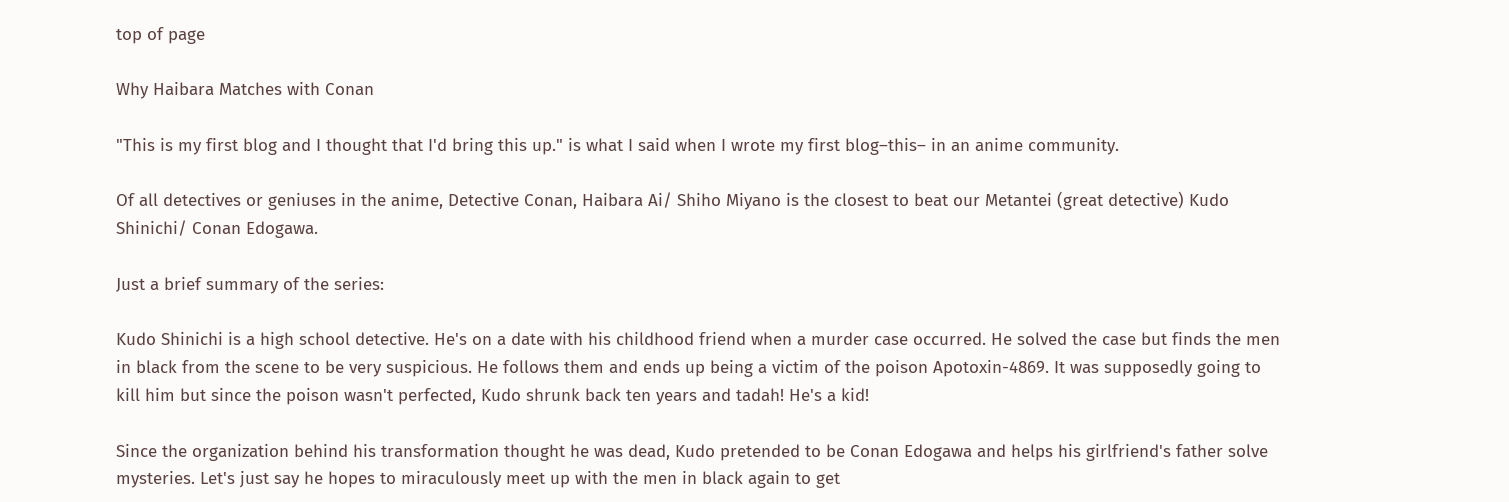top of page

Why Haibara Matches with Conan

"This is my first blog and I thought that I'd bring this up." is what I said when I wrote my first blog–this– in an anime community.

Of all detectives or geniuses in the anime, Detective Conan, Haibara Ai/ Shiho Miyano is the closest to beat our Metantei (great detective) Kudo Shinichi/ Conan Edogawa.

Just a brief summary of the series:

Kudo Shinichi is a high school detective. He's on a date with his childhood friend when a murder case occurred. He solved the case but finds the men in black from the scene to be very suspicious. He follows them and ends up being a victim of the poison Apotoxin-4869. It was supposedly going to kill him but since the poison wasn't perfected, Kudo shrunk back ten years and tadah! He's a kid!

Since the organization behind his transformation thought he was dead, Kudo pretended to be Conan Edogawa and helps his girlfriend's father solve mysteries. Let's just say he hopes to miraculously meet up with the men in black again to get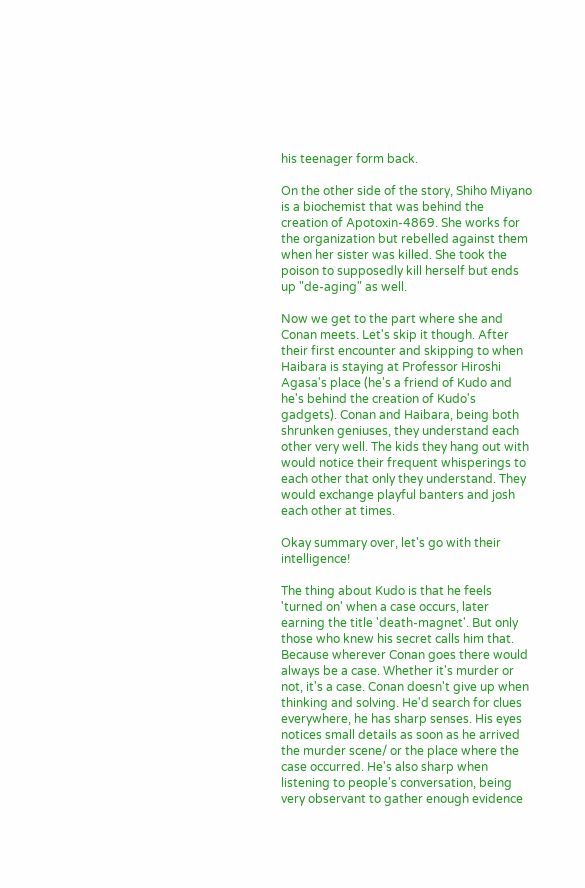his teenager form back.

On the other side of the story, Shiho Miyano is a biochemist that was behind the creation of Apotoxin-4869. She works for the organization but rebelled against them when her sister was killed. She took the poison to supposedly kill herself but ends up "de-aging" as well.

Now we get to the part where she and Conan meets. Let's skip it though. After their first encounter and skipping to when Haibara is staying at Professor Hiroshi Agasa's place (he's a friend of Kudo and he's behind the creation of Kudo's gadgets). Conan and Haibara, being both shrunken geniuses, they understand each other very well. The kids they hang out with would notice their frequent whisperings to each other that only they understand. They would exchange playful banters and josh each other at times.

Okay summary over, let's go with their intelligence!

The thing about Kudo is that he feels 'turned on' when a case occurs, later earning the title 'death-magnet'. But only those who knew his secret calls him that. Because wherever Conan goes there would always be a case. Whether it's murder or not, it's a case. Conan doesn't give up when thinking and solving. He'd search for clues everywhere, he has sharp senses. His eyes notices small details as soon as he arrived the murder scene/ or the place where the case occurred. He's also sharp when listening to people's conversation, being very observant to gather enough evidence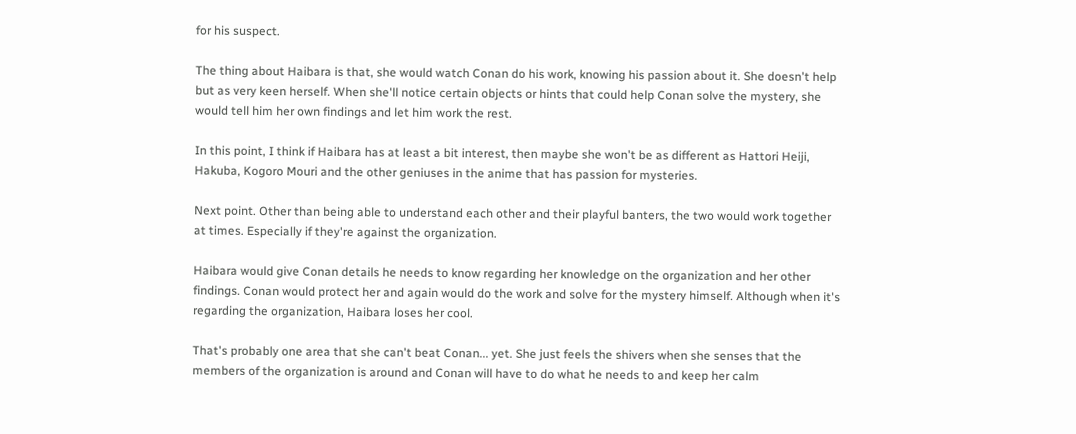for his suspect.

The thing about Haibara is that, she would watch Conan do his work, knowing his passion about it. She doesn't help but as very keen herself. When she'll notice certain objects or hints that could help Conan solve the mystery, she would tell him her own findings and let him work the rest.

In this point, I think if Haibara has at least a bit interest, then maybe she won't be as different as Hattori Heiji, Hakuba, Kogoro Mouri and the other geniuses in the anime that has passion for mysteries.

Next point. Other than being able to understand each other and their playful banters, the two would work together at times. Especially if they're against the organization.

Haibara would give Conan details he needs to know regarding her knowledge on the organization and her other findings. Conan would protect her and again would do the work and solve for the mystery himself. Although when it's regarding the organization, Haibara loses her cool.

That's probably one area that she can't beat Conan... yet. She just feels the shivers when she senses that the members of the organization is around and Conan will have to do what he needs to and keep her calm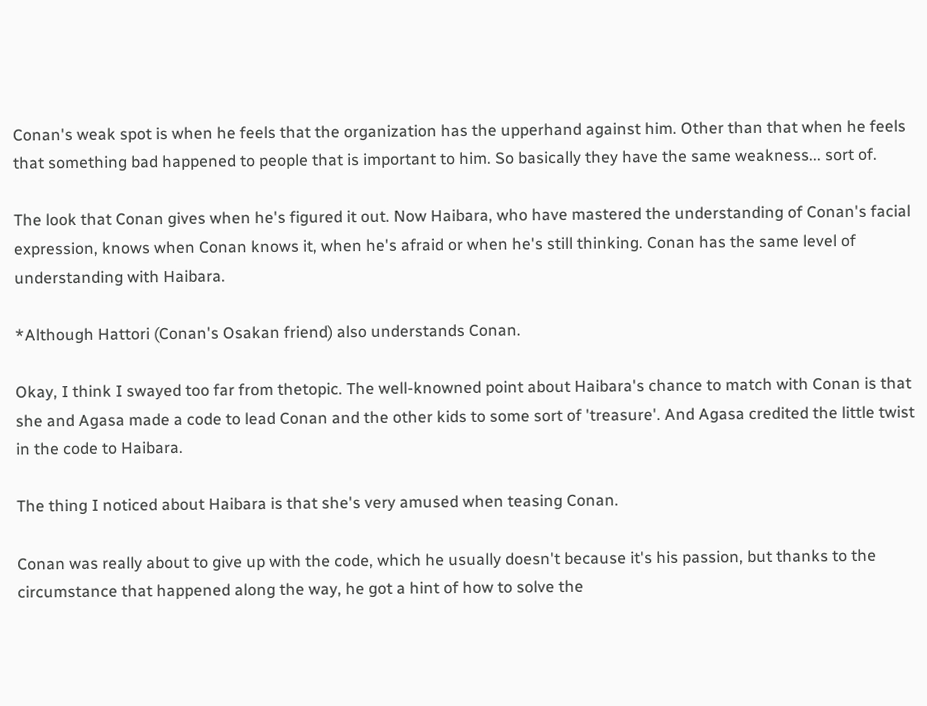Conan's weak spot is when he feels that the organization has the upperhand against him. Other than that when he feels that something bad happened to people that is important to him. So basically they have the same weakness... sort of.

The look that Conan gives when he's figured it out. Now Haibara, who have mastered the understanding of Conan's facial expression, knows when Conan knows it, when he's afraid or when he's still thinking. Conan has the same level of understanding with Haibara.

*Although Hattori (Conan's Osakan friend) also understands Conan.

Okay, I think I swayed too far from thetopic. The well-knowned point about Haibara's chance to match with Conan is that she and Agasa made a code to lead Conan and the other kids to some sort of 'treasure'. And Agasa credited the little twist in the code to Haibara.

The thing I noticed about Haibara is that she's very amused when teasing Conan.

Conan was really about to give up with the code, which he usually doesn't because it's his passion, but thanks to the circumstance that happened along the way, he got a hint of how to solve the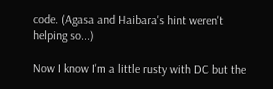code. (Agasa and Haibara's hint weren't helping so...)

Now I know I'm a little rusty with DC but the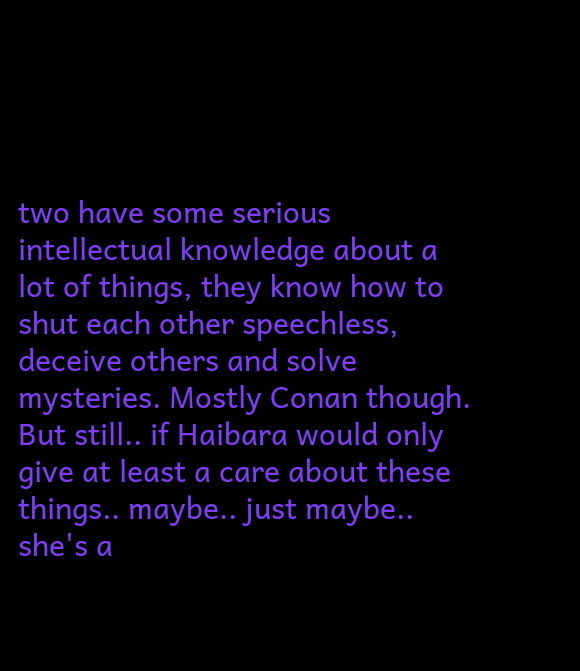two have some serious intellectual knowledge about a lot of things, they know how to shut each other speechless, deceive others and solve mysteries. Mostly Conan though. But still.. if Haibara would only give at least a care about these things.. maybe.. just maybe.. she's a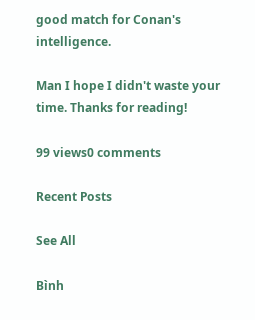good match for Conan's intelligence.

Man I hope I didn't waste your time. Thanks for reading!

99 views0 comments

Recent Posts

See All

Bình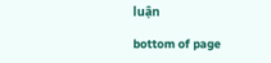luận

bottom of page